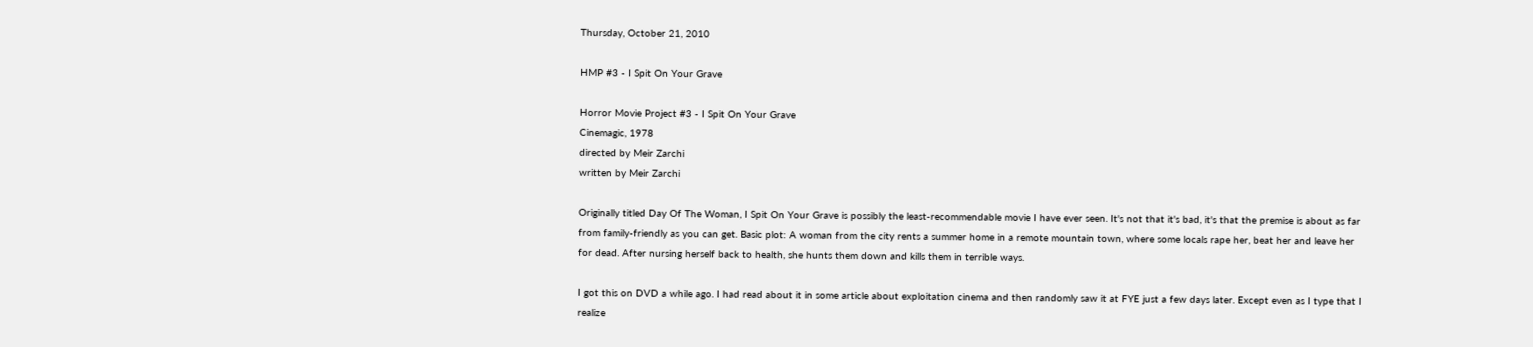Thursday, October 21, 2010

HMP #3 - I Spit On Your Grave

Horror Movie Project #3 - I Spit On Your Grave
Cinemagic, 1978
directed by Meir Zarchi
written by Meir Zarchi

Originally titled Day Of The Woman, I Spit On Your Grave is possibly the least-recommendable movie I have ever seen. It's not that it's bad, it's that the premise is about as far from family-friendly as you can get. Basic plot: A woman from the city rents a summer home in a remote mountain town, where some locals rape her, beat her and leave her for dead. After nursing herself back to health, she hunts them down and kills them in terrible ways.

I got this on DVD a while ago. I had read about it in some article about exploitation cinema and then randomly saw it at FYE just a few days later. Except even as I type that I realize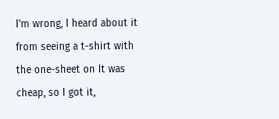I'm wrong, I heard about it from seeing a t-shirt with the one-sheet on It was cheap, so I got it,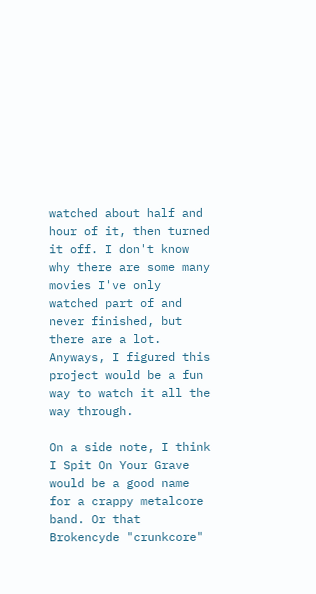watched about half and hour of it, then turned it off. I don't know why there are some many movies I've only watched part of and never finished, but there are a lot. Anyways, I figured this project would be a fun way to watch it all the way through.

On a side note, I think I Spit On Your Grave would be a good name for a crappy metalcore band. Or that Brokencyde "crunkcore"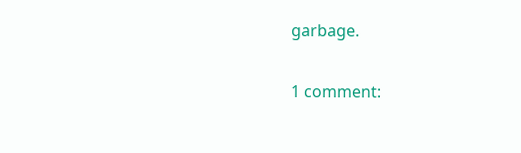garbage.

1 comment: